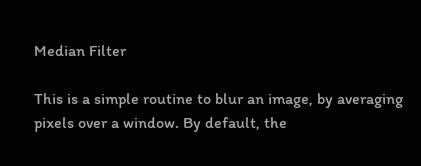Median Filter

This is a simple routine to blur an image, by averaging pixels over a window. By default, the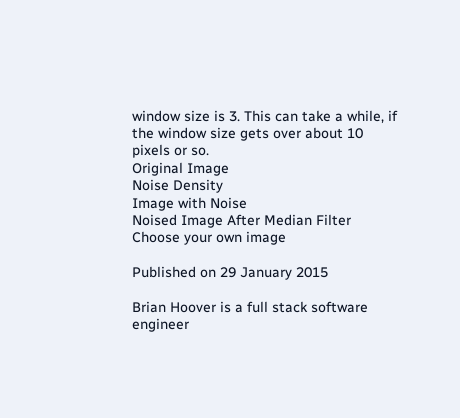window size is 3. This can take a while, if the window size gets over about 10 pixels or so.
Original Image
Noise Density
Image with Noise
Noised Image After Median Filter
Choose your own image

Published on 29 January 2015

Brian Hoover is a full stack software engineer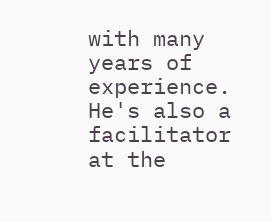with many years of experience. He's also a facilitator at the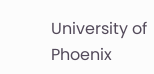University of Phoenix